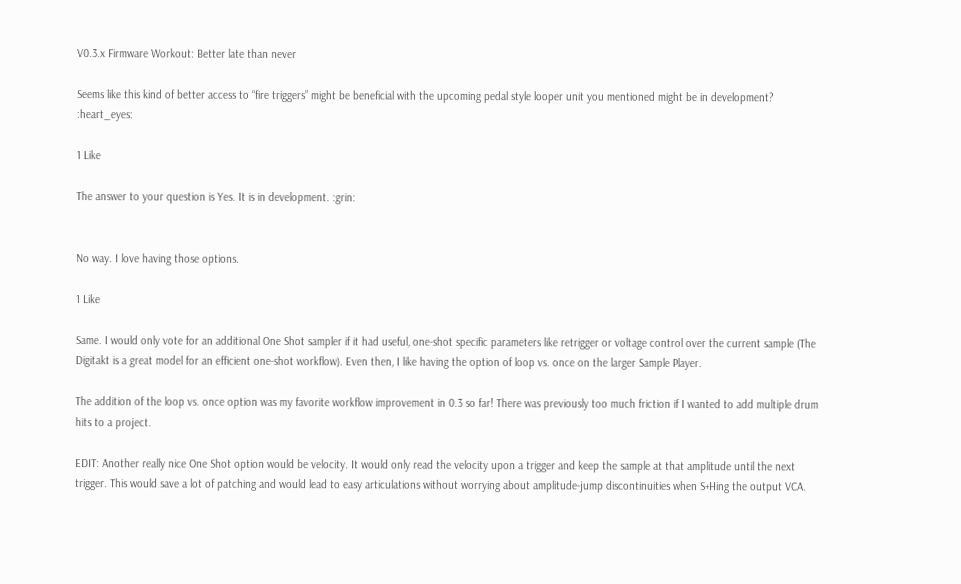V0.3.x Firmware Workout: Better late than never

Seems like this kind of better access to “fire triggers” might be beneficial with the upcoming pedal style looper unit you mentioned might be in development? :heart_eyes:

1 Like

The answer to your question is Yes. It is in development. :grin:


No way. I love having those options.

1 Like

Same. I would only vote for an additional One Shot sampler if it had useful, one-shot specific parameters like retrigger or voltage control over the current sample (The Digitakt is a great model for an efficient one-shot workflow). Even then, I like having the option of loop vs. once on the larger Sample Player.

The addition of the loop vs. once option was my favorite workflow improvement in 0.3 so far! There was previously too much friction if I wanted to add multiple drum hits to a project.

EDIT: Another really nice One Shot option would be velocity. It would only read the velocity upon a trigger and keep the sample at that amplitude until the next trigger. This would save a lot of patching and would lead to easy articulations without worrying about amplitude-jump discontinuities when S+Hing the output VCA.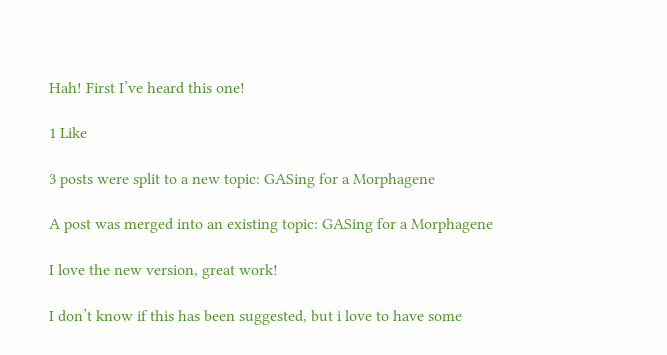Hah! First I’ve heard this one!

1 Like

3 posts were split to a new topic: GASing for a Morphagene

A post was merged into an existing topic: GASing for a Morphagene

I love the new version, great work!

I don’t know if this has been suggested, but i love to have some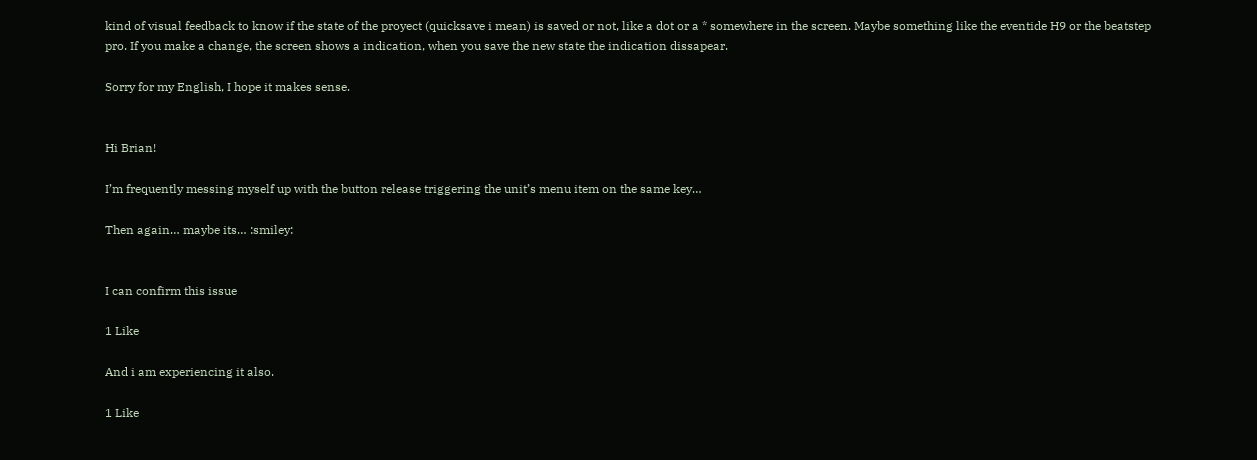kind of visual feedback to know if the state of the proyect (quicksave i mean) is saved or not, like a dot or a * somewhere in the screen. Maybe something like the eventide H9 or the beatstep pro. If you make a change, the screen shows a indication, when you save the new state the indication dissapear.

Sorry for my English, I hope it makes sense.


Hi Brian!

I’m frequently messing myself up with the button release triggering the unit’s menu item on the same key…

Then again… maybe its… :smiley:


I can confirm this issue

1 Like

And i am experiencing it also.

1 Like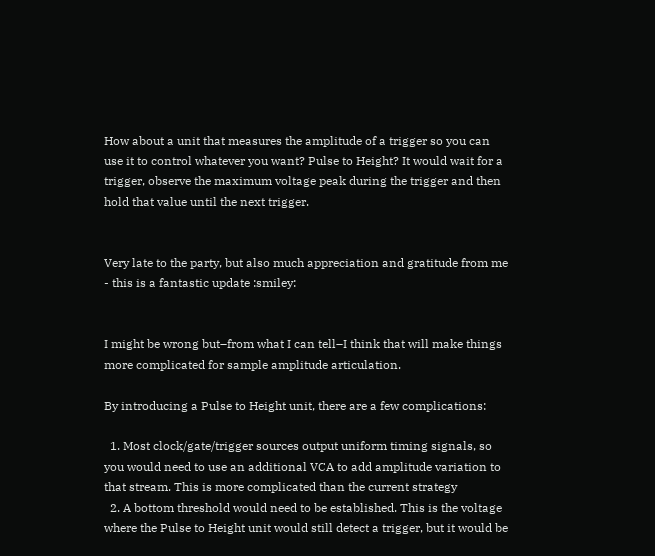How about a unit that measures the amplitude of a trigger so you can use it to control whatever you want? Pulse to Height? It would wait for a trigger, observe the maximum voltage peak during the trigger and then hold that value until the next trigger.


Very late to the party, but also much appreciation and gratitude from me - this is a fantastic update :smiley:


I might be wrong but–from what I can tell–I think that will make things more complicated for sample amplitude articulation.

By introducing a Pulse to Height unit, there are a few complications:

  1. Most clock/gate/trigger sources output uniform timing signals, so you would need to use an additional VCA to add amplitude variation to that stream. This is more complicated than the current strategy
  2. A bottom threshold would need to be established. This is the voltage where the Pulse to Height unit would still detect a trigger, but it would be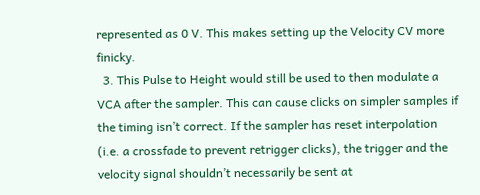represented as 0 V. This makes setting up the Velocity CV more finicky.
  3. This Pulse to Height would still be used to then modulate a VCA after the sampler. This can cause clicks on simpler samples if the timing isn’t correct. If the sampler has reset interpolation (i.e. a crossfade to prevent retrigger clicks), the trigger and the velocity signal shouldn’t necessarily be sent at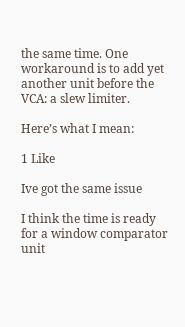the same time. One workaround is to add yet another unit before the VCA: a slew limiter.

Here’s what I mean:

1 Like

Ive got the same issue

I think the time is ready for a window comparator unit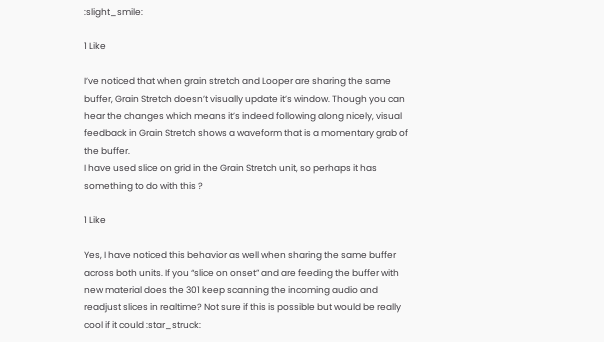:slight_smile:

1 Like

I’ve noticed that when grain stretch and Looper are sharing the same buffer, Grain Stretch doesn’t visually update it’s window. Though you can hear the changes which means it’s indeed following along nicely, visual feedback in Grain Stretch shows a waveform that is a momentary grab of the buffer.
I have used slice on grid in the Grain Stretch unit, so perhaps it has something to do with this ?

1 Like

Yes, I have noticed this behavior as well when sharing the same buffer across both units. If you “slice on onset” and are feeding the buffer with new material does the 301 keep scanning the incoming audio and readjust slices in realtime? Not sure if this is possible but would be really cool if it could :star_struck: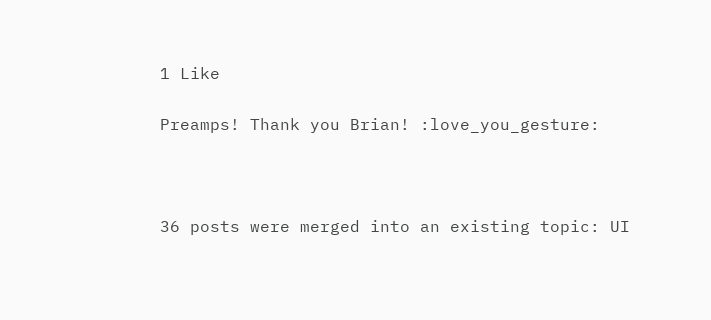1 Like

Preamps! Thank you Brian! :love_you_gesture:



36 posts were merged into an existing topic: UI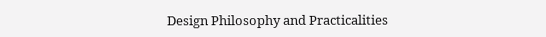Design Philosophy and Practicalities